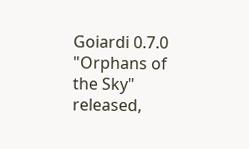Goiardi 0.7.0 "Orphans of the Sky" released,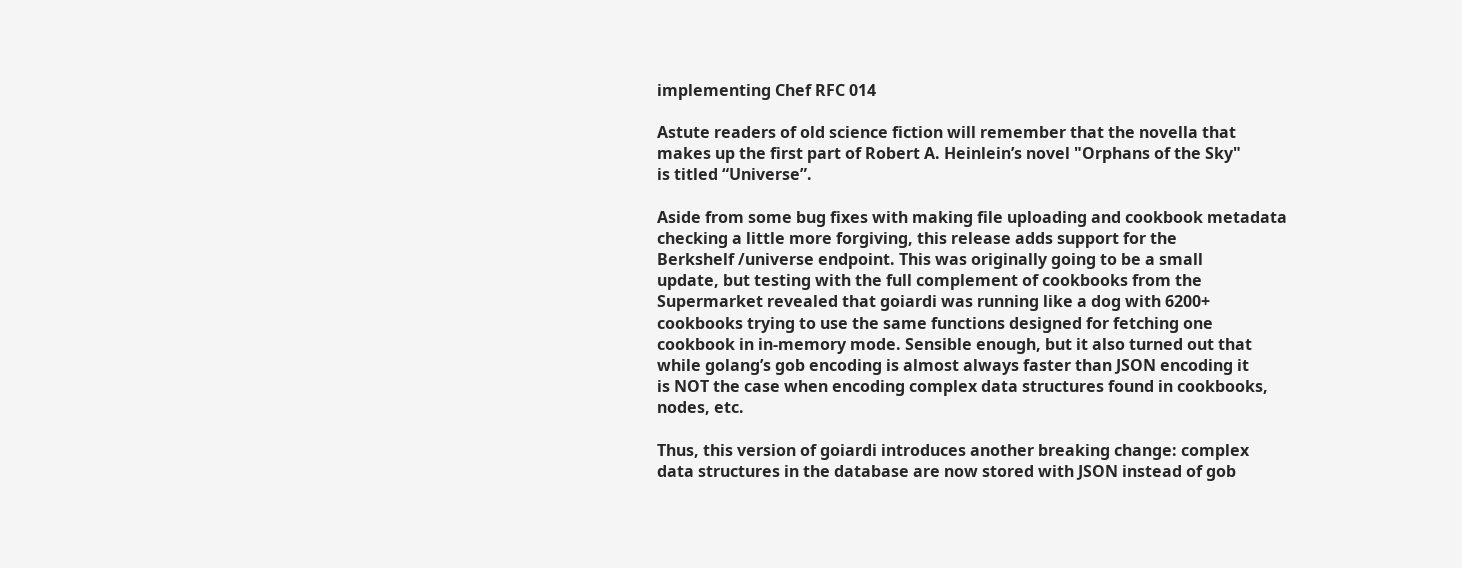implementing Chef RFC 014

Astute readers of old science fiction will remember that the novella that
makes up the first part of Robert A. Heinlein’s novel "Orphans of the Sky"
is titled “Universe”.

Aside from some bug fixes with making file uploading and cookbook metadata
checking a little more forgiving, this release adds support for the
Berkshelf /universe endpoint. This was originally going to be a small
update, but testing with the full complement of cookbooks from the
Supermarket revealed that goiardi was running like a dog with 6200+
cookbooks trying to use the same functions designed for fetching one
cookbook in in-memory mode. Sensible enough, but it also turned out that
while golang’s gob encoding is almost always faster than JSON encoding it
is NOT the case when encoding complex data structures found in cookbooks,
nodes, etc.

Thus, this version of goiardi introduces another breaking change: complex
data structures in the database are now stored with JSON instead of gob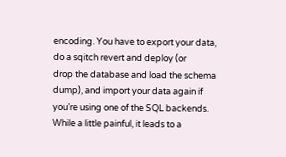encoding. You have to export your data, do a sqitch revert and deploy (or
drop the database and load the schema dump), and import your data again if
you’re using one of the SQL backends. While a little painful, it leads to a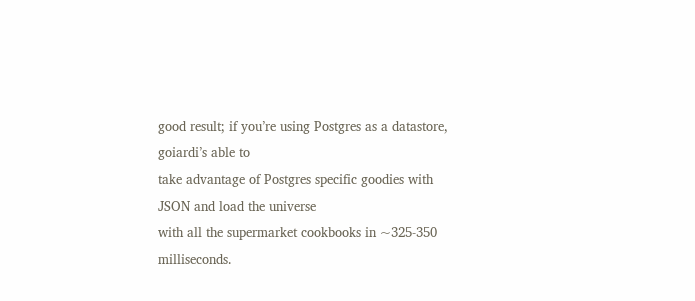good result; if you’re using Postgres as a datastore, goiardi’s able to
take advantage of Postgres specific goodies with JSON and load the universe
with all the supermarket cookbooks in ~325-350 milliseconds.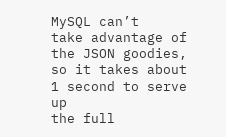MySQL can’t
take advantage of the JSON goodies, so it takes about 1 second to serve up
the full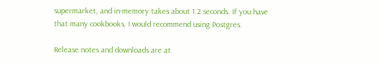supermarket, and in-memory takes about 1.2 seconds. If you have
that many cookbooks, I would recommend using Postgres.

Release notes and downloads are at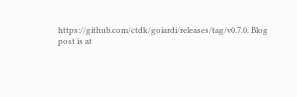https://github.com/ctdk/goiardi/releases/tag/v0.7.0. Blog post is at